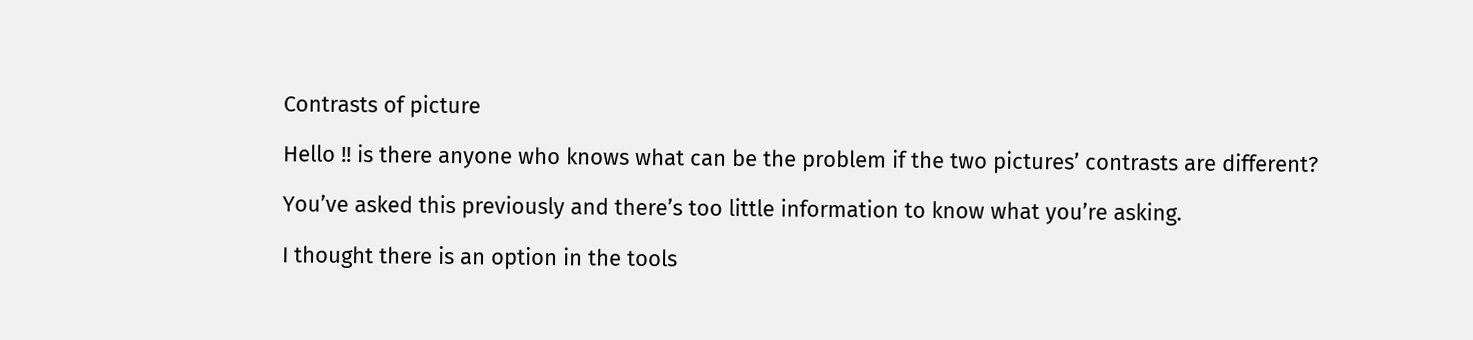Contrasts of picture

Hello !! is there anyone who knows what can be the problem if the two pictures’ contrasts are different?

You’ve asked this previously and there’s too little information to know what you’re asking.

I thought there is an option in the tools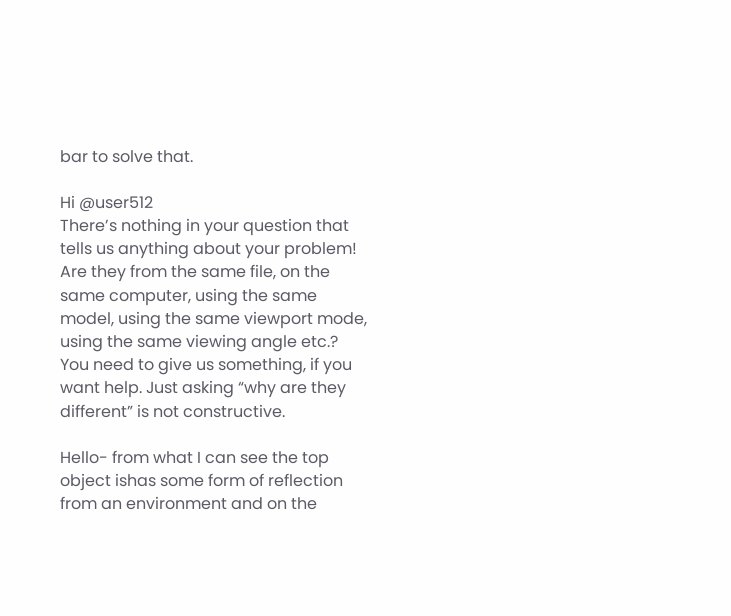bar to solve that.

Hi @user512
There’s nothing in your question that tells us anything about your problem! Are they from the same file, on the same computer, using the same model, using the same viewport mode, using the same viewing angle etc.? You need to give us something, if you want help. Just asking “why are they different” is not constructive.

Hello- from what I can see the top object ishas some form of reflection from an environment and on the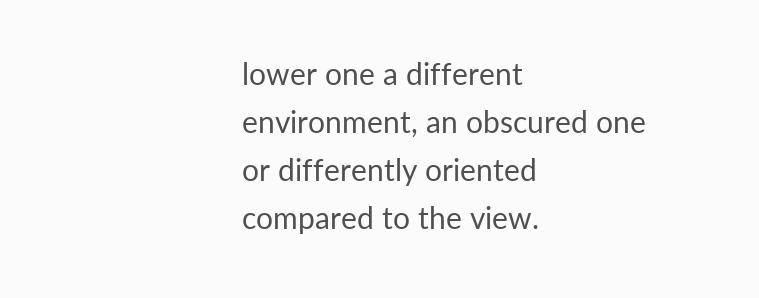lower one a different environment, an obscured one or differently oriented compared to the view.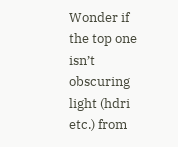Wonder if the top one isn’t obscuring light (hdri etc.) from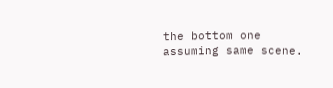the bottom one assuming same scene.